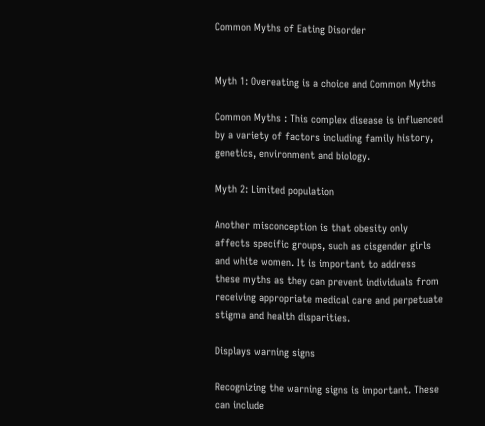Common Myths of Eating Disorder


Myth 1: Overeating is a choice and Common Myths

Common Myths : This complex disease is influenced by a variety of factors including family history, genetics, environment and biology.

Myth 2: Limited population

Another misconception is that obesity only affects specific groups, such as cisgender girls and white women. It is important to address these myths as they can prevent individuals from receiving appropriate medical care and perpetuate stigma and health disparities.

Displays warning signs

Recognizing the warning signs is important. These can include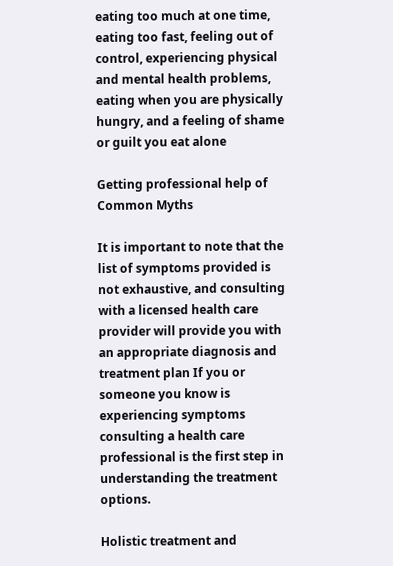eating too much at one time, eating too fast, feeling out of control, experiencing physical and mental health problems, eating when you are physically hungry, and a feeling of shame or guilt you eat alone

Getting professional help of Common Myths

It is important to note that the list of symptoms provided is not exhaustive, and consulting with a licensed health care provider will provide you with an appropriate diagnosis and treatment plan If you or someone you know is experiencing symptoms consulting a health care professional is the first step in understanding the treatment options.

Holistic treatment and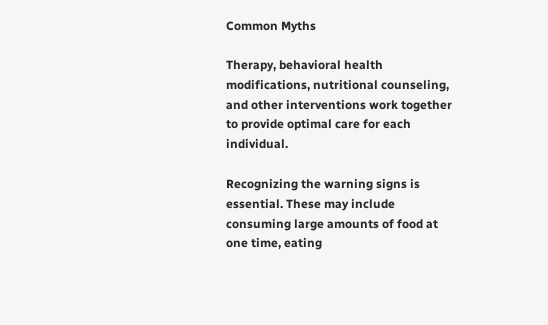Common Myths

Therapy, behavioral health modifications, nutritional counseling, and other interventions work together to provide optimal care for each individual.

Recognizing the warning signs is essential. These may include consuming large amounts of food at one time, eating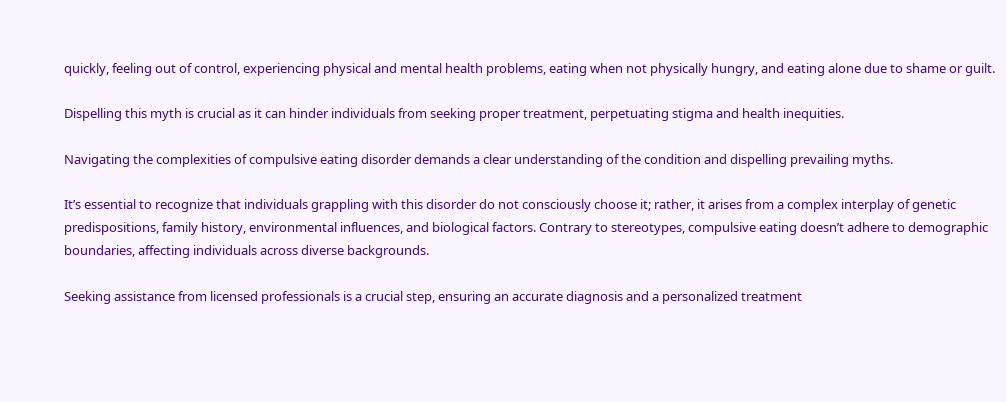quickly, feeling out of control, experiencing physical and mental health problems, eating when not physically hungry, and eating alone due to shame or guilt.

Dispelling this myth is crucial as it can hinder individuals from seeking proper treatment, perpetuating stigma and health inequities.

Navigating the complexities of compulsive eating disorder demands a clear understanding of the condition and dispelling prevailing myths.

It’s essential to recognize that individuals grappling with this disorder do not consciously choose it; rather, it arises from a complex interplay of genetic predispositions, family history, environmental influences, and biological factors. Contrary to stereotypes, compulsive eating doesn’t adhere to demographic boundaries, affecting individuals across diverse backgrounds.

Seeking assistance from licensed professionals is a crucial step, ensuring an accurate diagnosis and a personalized treatment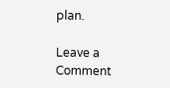plan.

Leave a Comment